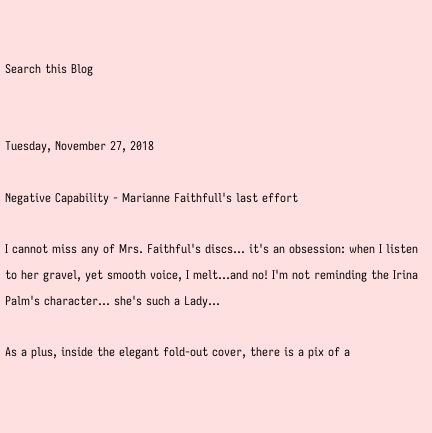Search this Blog


Tuesday, November 27, 2018

Negative Capability - Marianne Faithfull's last effort

I cannot miss any of Mrs. Faithful's discs... it's an obsession: when I listen to her gravel, yet smooth voice, I melt...and no! I'm not reminding the Irina Palm's character... she's such a Lady...

As a plus, inside the elegant fold-out cover, there is a pix of a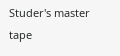Studer's master tape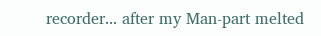recorder... after my Man-part melted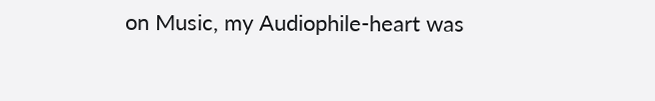on Music, my Audiophile-heart was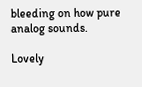bleeding on how pure analog sounds.

Lovely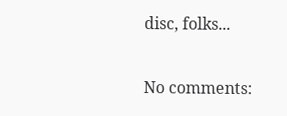disc, folks...

No comments: